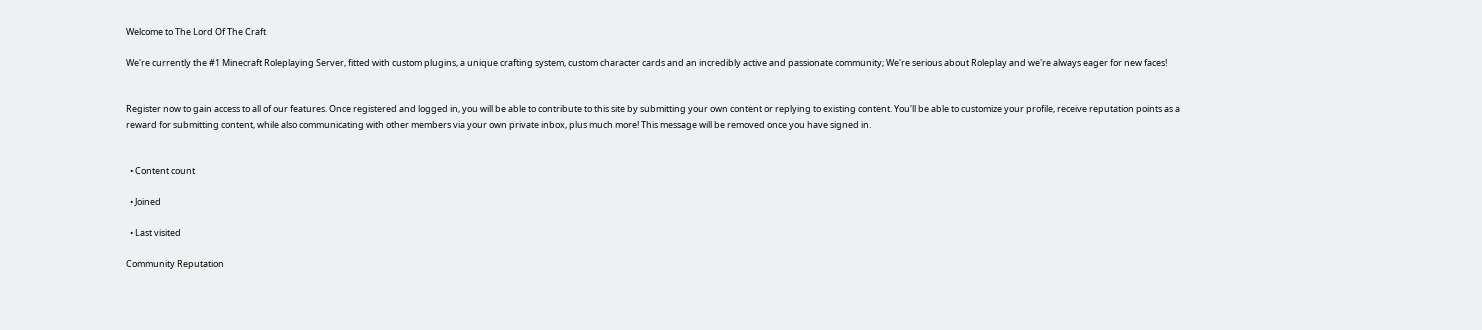Welcome to The Lord Of The Craft

We're currently the #1 Minecraft Roleplaying Server, fitted with custom plugins, a unique crafting system, custom character cards and an incredibly active and passionate community; We're serious about Roleplay and we're always eager for new faces!


Register now to gain access to all of our features. Once registered and logged in, you will be able to contribute to this site by submitting your own content or replying to existing content. You'll be able to customize your profile, receive reputation points as a reward for submitting content, while also communicating with other members via your own private inbox, plus much more! This message will be removed once you have signed in.


  • Content count

  • Joined

  • Last visited

Community Reputation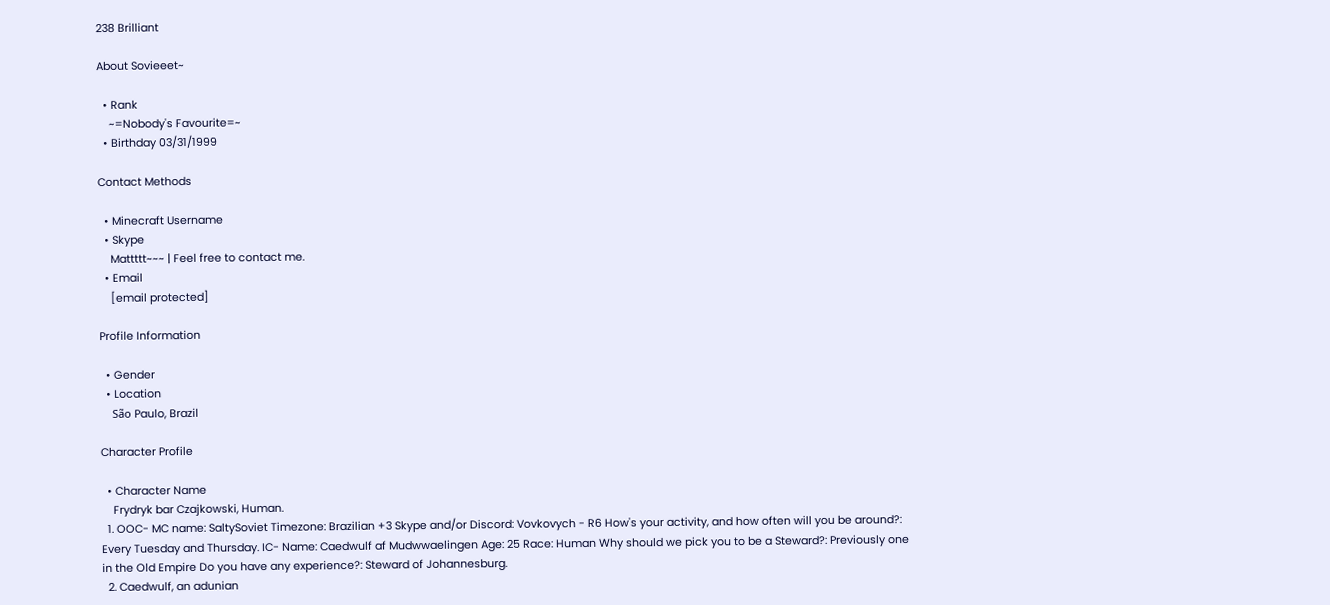238 Brilliant

About Sovieeet~

  • Rank
    ~=Nobody's Favourite=~
  • Birthday 03/31/1999

Contact Methods

  • Minecraft Username
  • Skype
    Mattttt~~~ | Feel free to contact me.
  • Email
    [email protected]

Profile Information

  • Gender
  • Location
    São Paulo, Brazil

Character Profile

  • Character Name
    Frydryk bar Czajkowski, Human.
  1. OOC- MC name: SaltySoviet Timezone: Brazilian +3 Skype and/or Discord: Vovkovych - R6 How's your activity, and how often will you be around?: Every Tuesday and Thursday. IC- Name: Caedwulf af Mudwwaelingen Age: 25 Race: Human Why should we pick you to be a Steward?: Previously one in the Old Empire Do you have any experience?: Steward of Johannesburg.
  2. Caedwulf, an adunian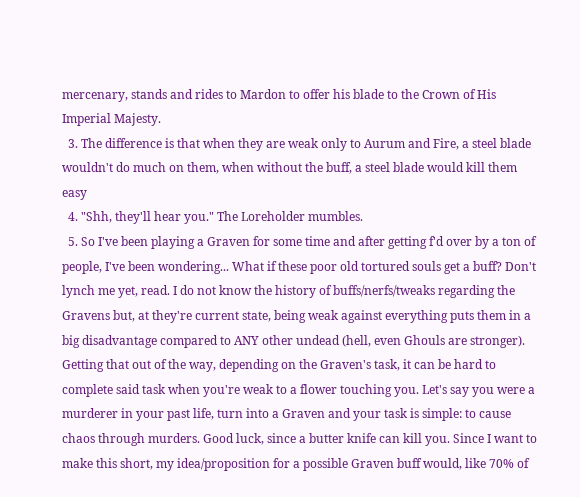mercenary, stands and rides to Mardon to offer his blade to the Crown of His Imperial Majesty.
  3. The difference is that when they are weak only to Aurum and Fire, a steel blade wouldn't do much on them, when without the buff, a steel blade would kill them easy
  4. "Shh, they'll hear you." The Loreholder mumbles.
  5. So I've been playing a Graven for some time and after getting f'd over by a ton of people, I've been wondering... What if these poor old tortured souls get a buff? Don't lynch me yet, read. I do not know the history of buffs/nerfs/tweaks regarding the Gravens but, at they're current state, being weak against everything puts them in a big disadvantage compared to ANY other undead (hell, even Ghouls are stronger). Getting that out of the way, depending on the Graven's task, it can be hard to complete said task when you're weak to a flower touching you. Let's say you were a murderer in your past life, turn into a Graven and your task is simple: to cause chaos through murders. Good luck, since a butter knife can kill you. Since I want to make this short, my idea/proposition for a possible Graven buff would, like 70% of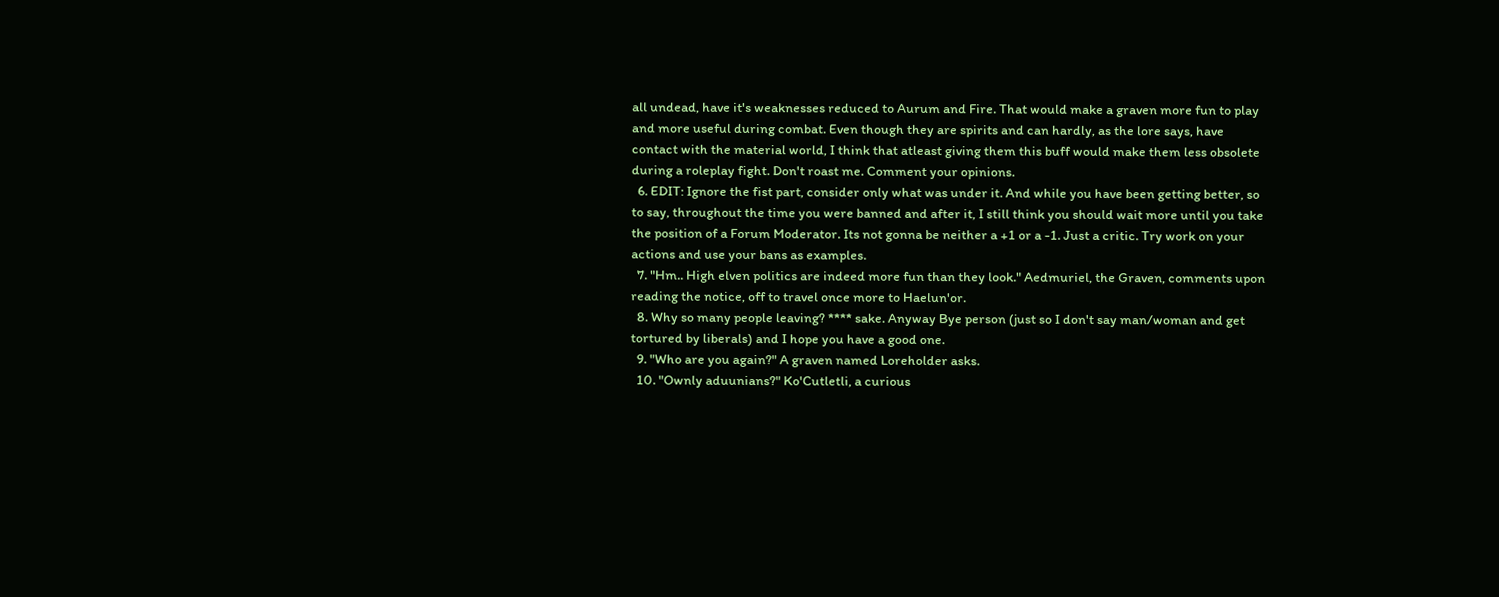all undead, have it's weaknesses reduced to Aurum and Fire. That would make a graven more fun to play and more useful during combat. Even though they are spirits and can hardly, as the lore says, have contact with the material world, I think that atleast giving them this buff would make them less obsolete during a roleplay fight. Don't roast me. Comment your opinions.
  6. EDIT: Ignore the fist part, consider only what was under it. And while you have been getting better, so to say, throughout the time you were banned and after it, I still think you should wait more until you take the position of a Forum Moderator. Its not gonna be neither a +1 or a -1. Just a critic. Try work on your actions and use your bans as examples.
  7. "Hm.. High elven politics are indeed more fun than they look." Aedmuriel, the Graven, comments upon reading the notice, off to travel once more to Haelun'or.
  8. Why so many people leaving? **** sake. Anyway Bye person (just so I don't say man/woman and get tortured by liberals) and I hope you have a good one.
  9. "Who are you again?" A graven named Loreholder asks.
  10. "Ownly aduunians?" Ko'Cutletli, a curious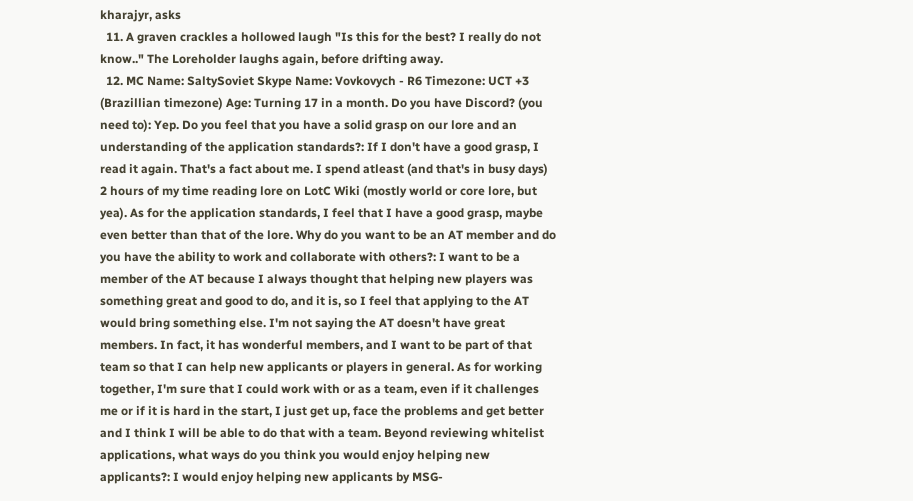kharajyr, asks
  11. A graven crackles a hollowed laugh "Is this for the best? I really do not know.." The Loreholder laughs again, before drifting away.
  12. MC Name: SaltySoviet Skype Name: Vovkovych - R6 Timezone: UCT +3 (Brazillian timezone) Age: Turning 17 in a month. Do you have Discord? (you need to): Yep. Do you feel that you have a solid grasp on our lore and an understanding of the application standards?: If I don't have a good grasp, I read it again. That's a fact about me. I spend atleast (and that's in busy days) 2 hours of my time reading lore on LotC Wiki (mostly world or core lore, but yea). As for the application standards, I feel that I have a good grasp, maybe even better than that of the lore. Why do you want to be an AT member and do you have the ability to work and collaborate with others?: I want to be a member of the AT because I always thought that helping new players was something great and good to do, and it is, so I feel that applying to the AT would bring something else. I'm not saying the AT doesn't have great members. In fact, it has wonderful members, and I want to be part of that team so that I can help new applicants or players in general. As for working together, I'm sure that I could work with or as a team, even if it challenges me or if it is hard in the start, I just get up, face the problems and get better and I think I will be able to do that with a team. Beyond reviewing whitelist applications, what ways do you think you would enjoy helping new applicants?: I would enjoy helping new applicants by MSG-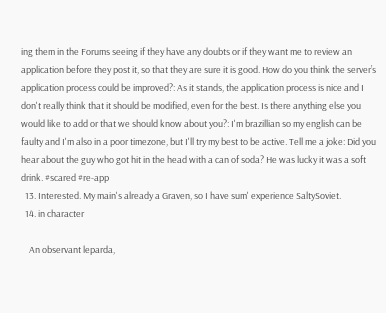ing them in the Forums seeing if they have any doubts or if they want me to review an application before they post it, so that they are sure it is good. How do you think the server’s application process could be improved?: As it stands, the application process is nice and I don't really think that it should be modified, even for the best. Is there anything else you would like to add or that we should know about you?: I'm brazillian so my english can be faulty and I'm also in a poor timezone, but I'll try my best to be active. Tell me a joke: Did you hear about the guy who got hit in the head with a can of soda? He was lucky it was a soft drink. #scared #re-app
  13. Interested. My main's already a Graven, so I have sum' experience SaltySoviet.
  14. in character

    An observant leparda,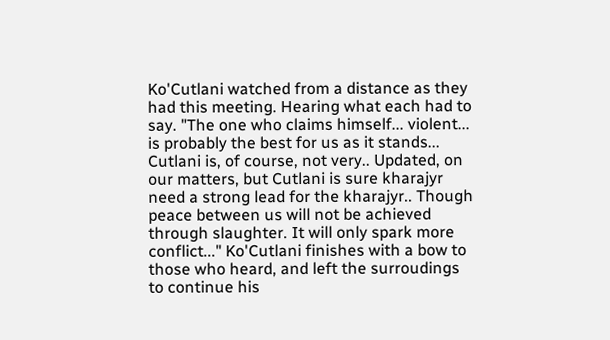Ko'Cutlani watched from a distance as they had this meeting. Hearing what each had to say. "The one who claims himself... violent... is probably the best for us as it stands... Cutlani is, of course, not very.. Updated, on our matters, but Cutlani is sure kharajyr need a strong lead for the kharajyr.. Though peace between us will not be achieved through slaughter. It will only spark more conflict..." Ko'Cutlani finishes with a bow to those who heard, and left the surroudings to continue his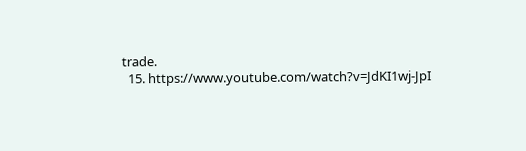trade.
  15. https://www.youtube.com/watch?v=JdKI1wj-JpI